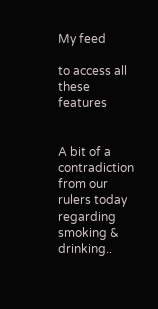My feed

to access all these features


A bit of a contradiction from our rulers today regarding smoking & drinking..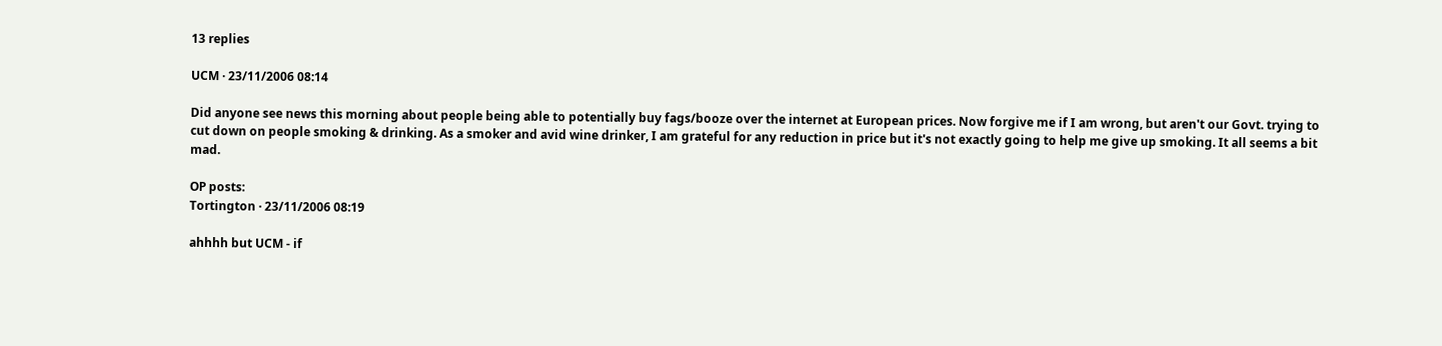13 replies

UCM · 23/11/2006 08:14

Did anyone see news this morning about people being able to potentially buy fags/booze over the internet at European prices. Now forgive me if I am wrong, but aren't our Govt. trying to cut down on people smoking & drinking. As a smoker and avid wine drinker, I am grateful for any reduction in price but it's not exactly going to help me give up smoking. It all seems a bit mad.

OP posts:
Tortington · 23/11/2006 08:19

ahhhh but UCM - if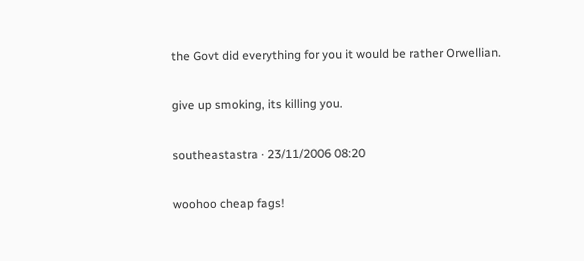the Govt did everything for you it would be rather Orwellian.

give up smoking, its killing you.

southeastastra · 23/11/2006 08:20

woohoo cheap fags!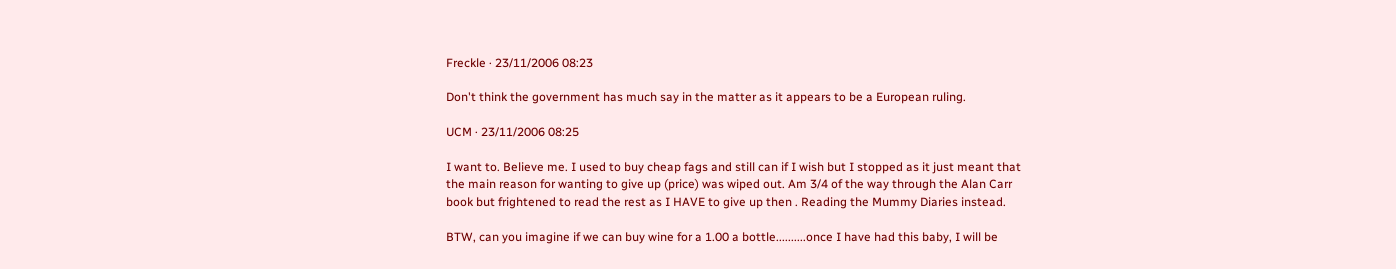Freckle · 23/11/2006 08:23

Don't think the government has much say in the matter as it appears to be a European ruling.

UCM · 23/11/2006 08:25

I want to. Believe me. I used to buy cheap fags and still can if I wish but I stopped as it just meant that the main reason for wanting to give up (price) was wiped out. Am 3/4 of the way through the Alan Carr book but frightened to read the rest as I HAVE to give up then . Reading the Mummy Diaries instead.

BTW, can you imagine if we can buy wine for a 1.00 a bottle..........once I have had this baby, I will be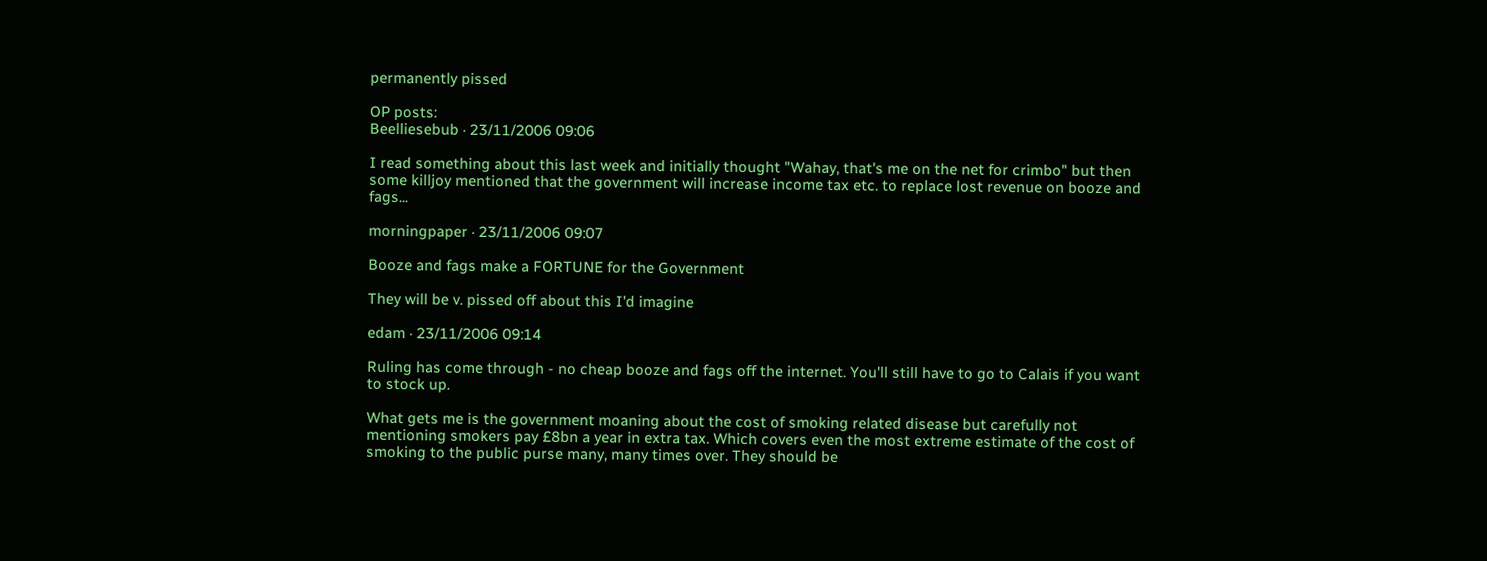permanently pissed

OP posts:
Beelliesebub · 23/11/2006 09:06

I read something about this last week and initially thought "Wahay, that's me on the net for crimbo" but then some killjoy mentioned that the government will increase income tax etc. to replace lost revenue on booze and fags...

morningpaper · 23/11/2006 09:07

Booze and fags make a FORTUNE for the Government

They will be v. pissed off about this I'd imagine

edam · 23/11/2006 09:14

Ruling has come through - no cheap booze and fags off the internet. You'll still have to go to Calais if you want to stock up.

What gets me is the government moaning about the cost of smoking related disease but carefully not mentioning smokers pay £8bn a year in extra tax. Which covers even the most extreme estimate of the cost of smoking to the public purse many, many times over. They should be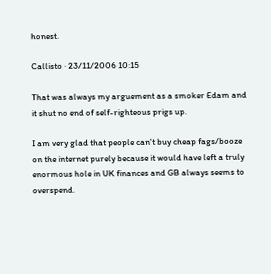honest.

Callisto · 23/11/2006 10:15

That was always my arguement as a smoker Edam and it shut no end of self-righteous prigs up.

I am very glad that people can't buy cheap fags/booze on the internet purely because it would have left a truly enormous hole in UK finances and GB always seems to overspend.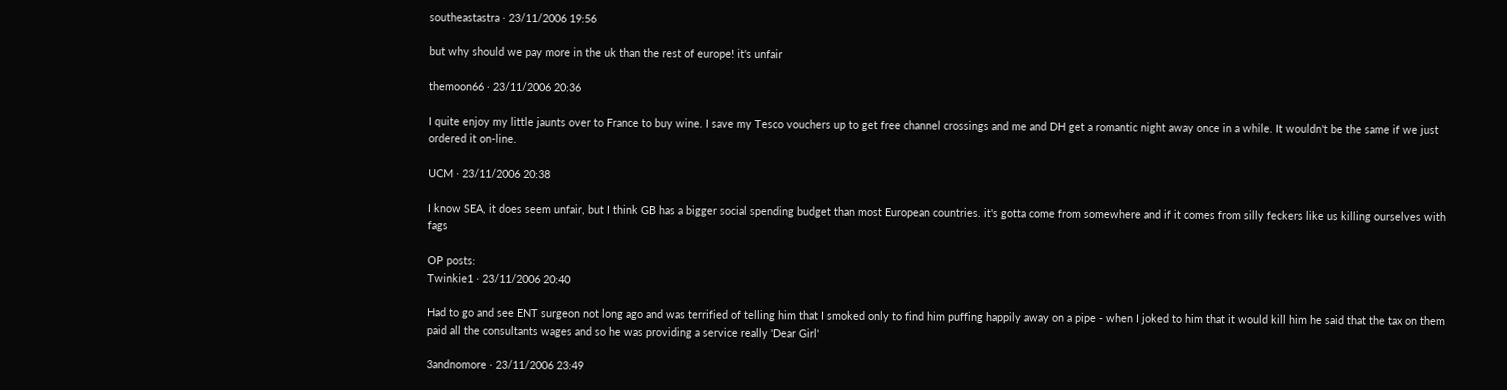southeastastra · 23/11/2006 19:56

but why should we pay more in the uk than the rest of europe! it's unfair

themoon66 · 23/11/2006 20:36

I quite enjoy my little jaunts over to France to buy wine. I save my Tesco vouchers up to get free channel crossings and me and DH get a romantic night away once in a while. It wouldn't be the same if we just ordered it on-line.

UCM · 23/11/2006 20:38

I know SEA, it does seem unfair, but I think GB has a bigger social spending budget than most European countries. it's gotta come from somewhere and if it comes from silly feckers like us killing ourselves with fags

OP posts:
Twinkie1 · 23/11/2006 20:40

Had to go and see ENT surgeon not long ago and was terrified of telling him that I smoked only to find him puffing happily away on a pipe - when I joked to him that it would kill him he said that the tax on them paid all the consultants wages and so he was providing a service really 'Dear Girl'

3andnomore · 23/11/2006 23:49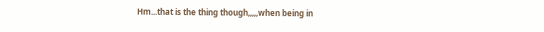Hm...that is the thing though,,,,,when being in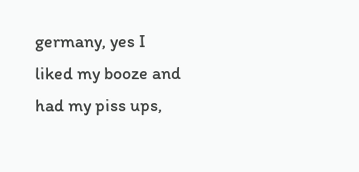germany, yes I liked my booze and had my piss ups,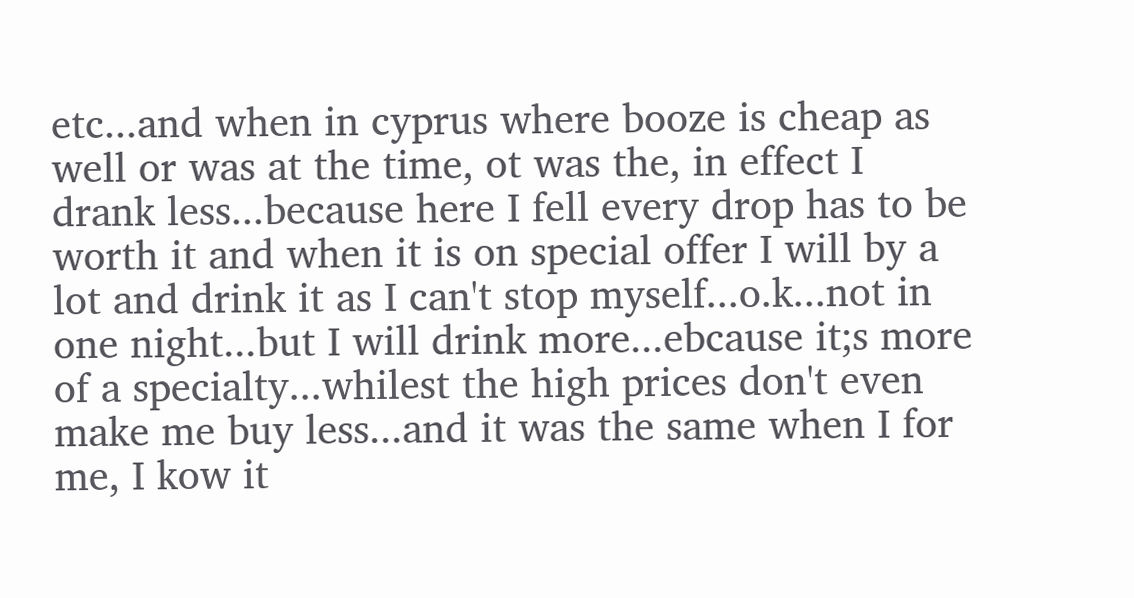etc...and when in cyprus where booze is cheap as well or was at the time, ot was the, in effect I drank less...because here I fell every drop has to be worth it and when it is on special offer I will by a lot and drink it as I can't stop myself...o.k...not in one night...but I will drink more...ebcause it;s more of a specialty...whilest the high prices don't even make me buy less...and it was the same when I for me, I kow it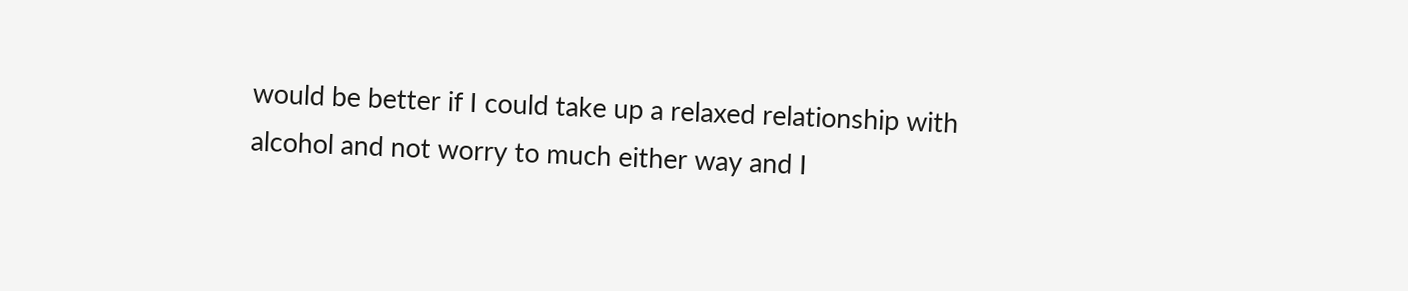would be better if I could take up a relaxed relationship with alcohol and not worry to much either way and I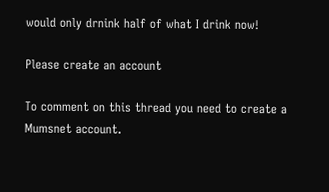would only drnink half of what I drink now!

Please create an account

To comment on this thread you need to create a Mumsnet account.